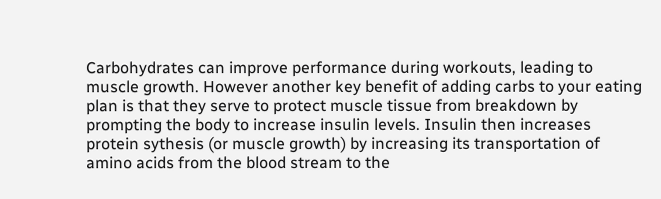Carbohydrates can improve performance during workouts, leading to muscle growth. However another key benefit of adding carbs to your eating plan is that they serve to protect muscle tissue from breakdown by prompting the body to increase insulin levels. Insulin then increases protein sythesis (or muscle growth) by increasing its transportation of amino acids from the blood stream to the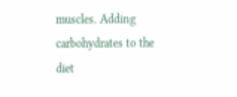muscles. Adding carbohydrates to the diet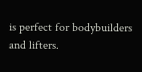is perfect for bodybuilders and lifters.